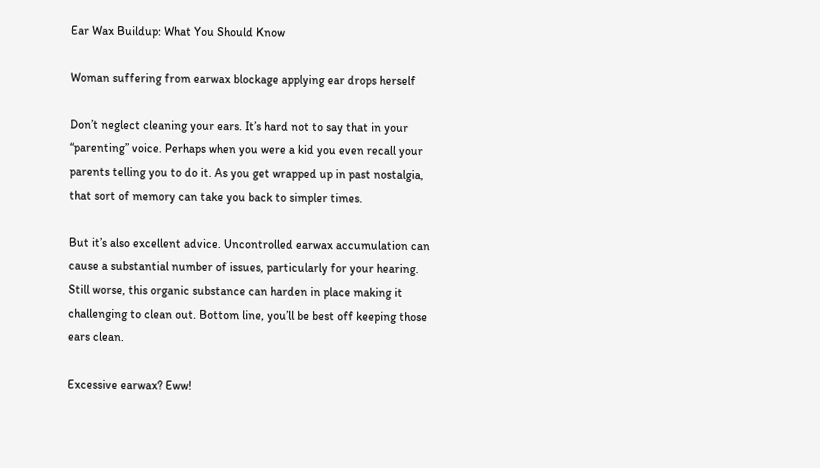Ear Wax Buildup: What You Should Know

Woman suffering from earwax blockage applying ear drops herself

Don’t neglect cleaning your ears. It’s hard not to say that in your “parenting” voice. Perhaps when you were a kid you even recall your parents telling you to do it. As you get wrapped up in past nostalgia, that sort of memory can take you back to simpler times.

But it’s also excellent advice. Uncontrolled earwax accumulation can cause a substantial number of issues, particularly for your hearing. Still worse, this organic substance can harden in place making it challenging to clean out. Bottom line, you’ll be best off keeping those ears clean.

Excessive earwax? Eww!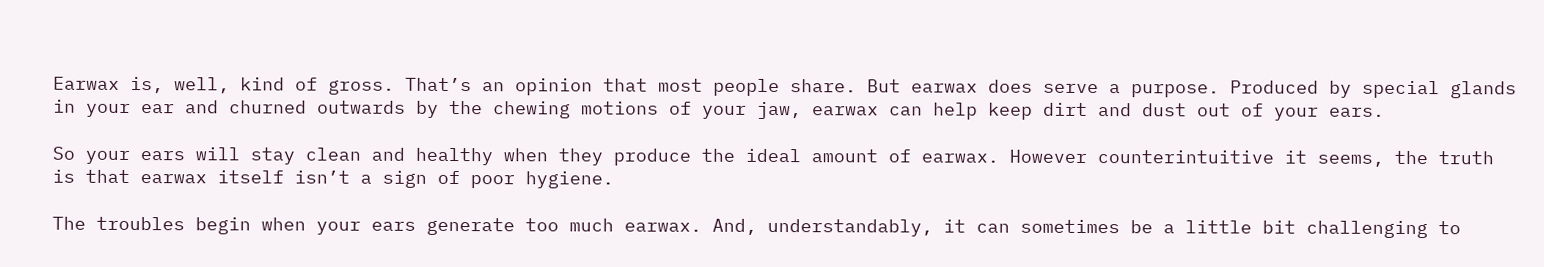Earwax is, well, kind of gross. That’s an opinion that most people share. But earwax does serve a purpose. Produced by special glands in your ear and churned outwards by the chewing motions of your jaw, earwax can help keep dirt and dust out of your ears.

So your ears will stay clean and healthy when they produce the ideal amount of earwax. However counterintuitive it seems, the truth is that earwax itself isn’t a sign of poor hygiene.

The troubles begin when your ears generate too much earwax. And, understandably, it can sometimes be a little bit challenging to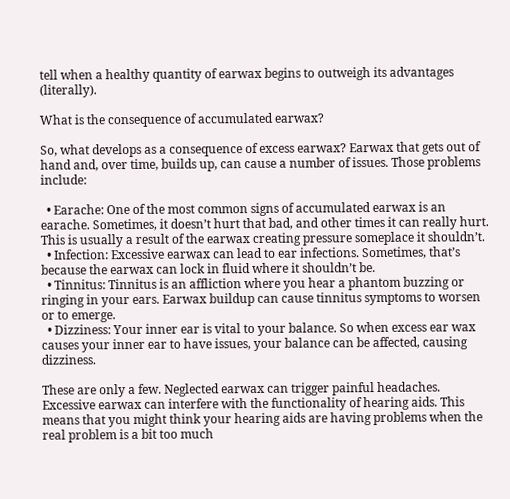tell when a healthy quantity of earwax begins to outweigh its advantages (literally).

What is the consequence of accumulated earwax?

So, what develops as a consequence of excess earwax? Earwax that gets out of hand and, over time, builds up, can cause a number of issues. Those problems include:

  • Earache: One of the most common signs of accumulated earwax is an earache. Sometimes, it doesn’t hurt that bad, and other times it can really hurt. This is usually a result of the earwax creating pressure someplace it shouldn’t.
  • Infection: Excessive earwax can lead to ear infections. Sometimes, that’s because the earwax can lock in fluid where it shouldn’t be.
  • Tinnitus: Tinnitus is an affliction where you hear a phantom buzzing or ringing in your ears. Earwax buildup can cause tinnitus symptoms to worsen or to emerge.
  • Dizziness: Your inner ear is vital to your balance. So when excess ear wax causes your inner ear to have issues, your balance can be affected, causing dizziness.

These are only a few. Neglected earwax can trigger painful headaches. Excessive earwax can interfere with the functionality of hearing aids. This means that you might think your hearing aids are having problems when the real problem is a bit too much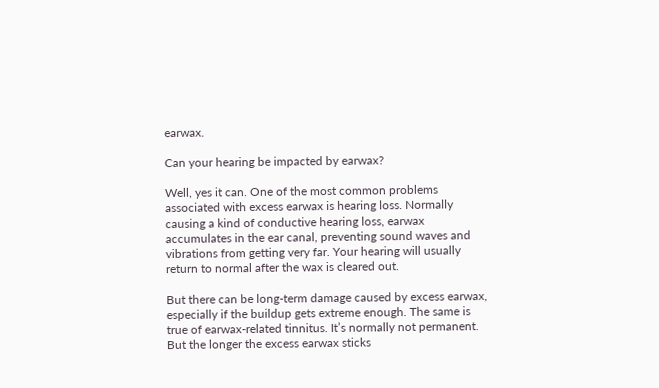earwax.

Can your hearing be impacted by earwax?

Well, yes it can. One of the most common problems associated with excess earwax is hearing loss. Normally causing a kind of conductive hearing loss, earwax accumulates in the ear canal, preventing sound waves and vibrations from getting very far. Your hearing will usually return to normal after the wax is cleared out.

But there can be long-term damage caused by excess earwax, especially if the buildup gets extreme enough. The same is true of earwax-related tinnitus. It’s normally not permanent. But the longer the excess earwax sticks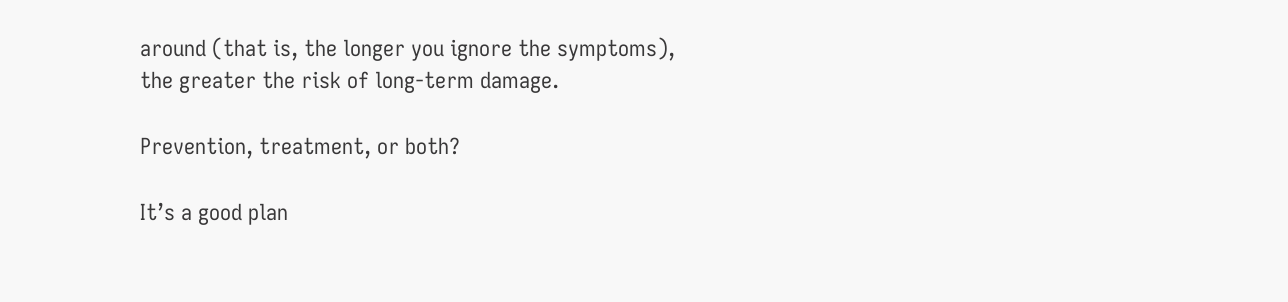around (that is, the longer you ignore the symptoms), the greater the risk of long-term damage.

Prevention, treatment, or both?

It’s a good plan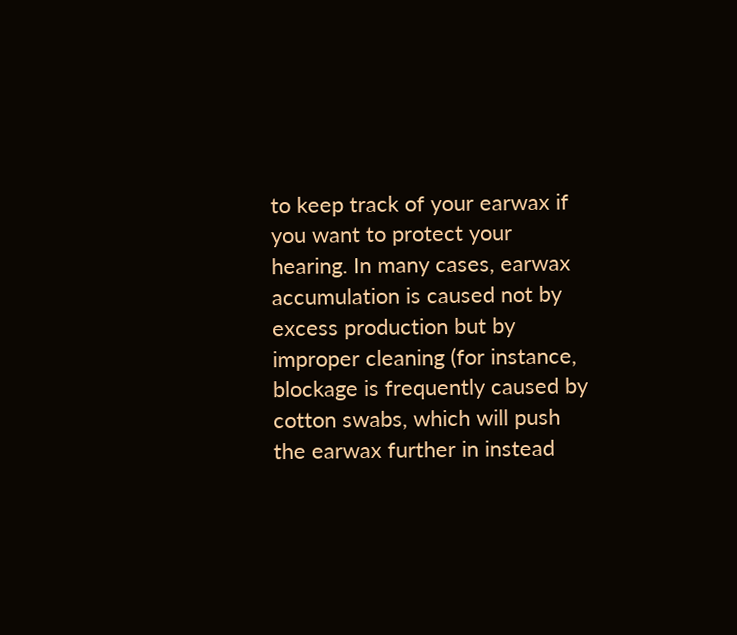to keep track of your earwax if you want to protect your hearing. In many cases, earwax accumulation is caused not by excess production but by improper cleaning (for instance, blockage is frequently caused by cotton swabs, which will push the earwax further in instead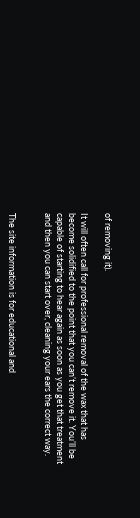of removing it).

It will often call for professional removal of the wax that has become solidified to the point that you can’t remove it. You’ll be capable of starting to hear again as soon as you get that treatment and then you can start over, cleaning your ears the correct way.


The site information is for educational and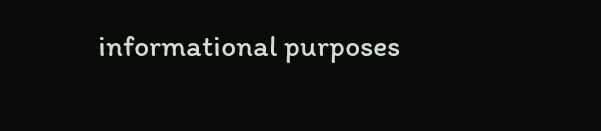informational purposes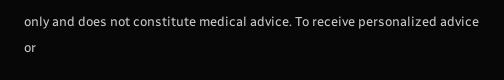only and does not constitute medical advice. To receive personalized advice or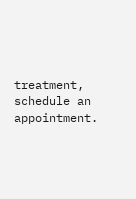treatment, schedule an appointment.